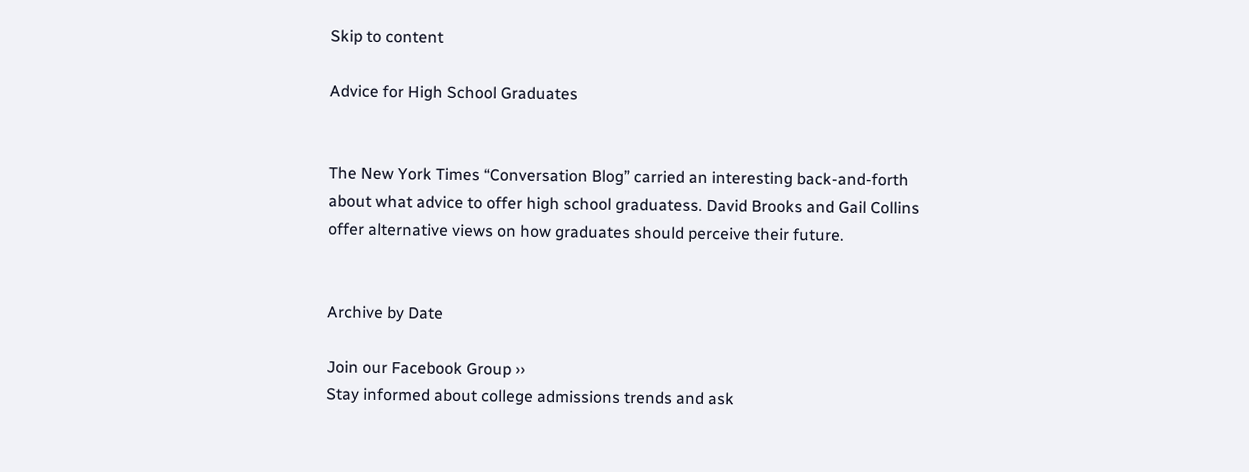Skip to content

Advice for High School Graduates


The New York Times “Conversation Blog” carried an interesting back-and-forth about what advice to offer high school graduatess. David Brooks and Gail Collins offer alternative views on how graduates should perceive their future.


Archive by Date

Join our Facebook Group ››
Stay informed about college admissions trends and ask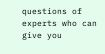questions of experts who can give you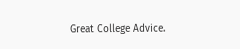Great College Advice.